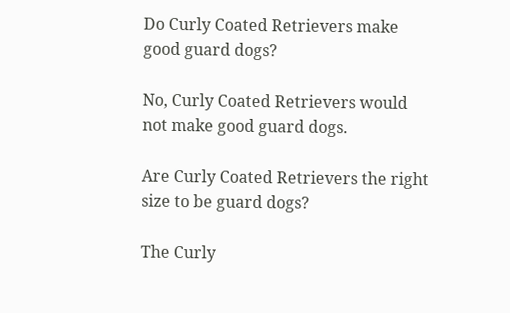Do Curly Coated Retrievers make good guard dogs?

No, Curly Coated Retrievers would not make good guard dogs.

Are Curly Coated Retrievers the right size to be guard dogs?

The Curly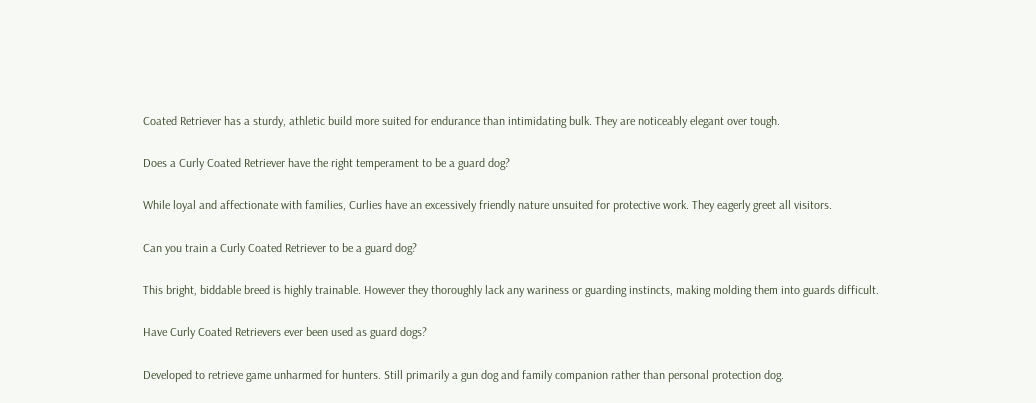Coated Retriever has a sturdy, athletic build more suited for endurance than intimidating bulk. They are noticeably elegant over tough.

Does a Curly Coated Retriever have the right temperament to be a guard dog?

While loyal and affectionate with families, Curlies have an excessively friendly nature unsuited for protective work. They eagerly greet all visitors.

Can you train a Curly Coated Retriever to be a guard dog?

This bright, biddable breed is highly trainable. However they thoroughly lack any wariness or guarding instincts, making molding them into guards difficult.

Have Curly Coated Retrievers ever been used as guard dogs?

Developed to retrieve game unharmed for hunters. Still primarily a gun dog and family companion rather than personal protection dog.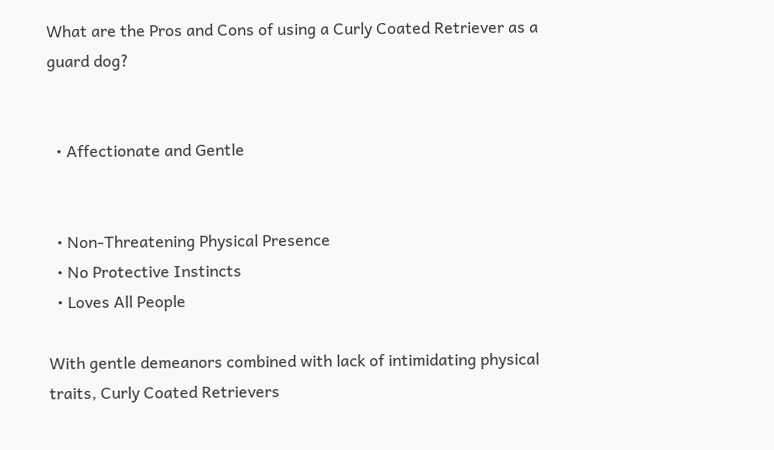What are the Pros and Cons of using a Curly Coated Retriever as a guard dog?


  • Affectionate and Gentle


  • Non-Threatening Physical Presence
  • No Protective Instincts
  • Loves All People

With gentle demeanors combined with lack of intimidating physical traits, Curly Coated Retrievers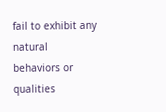fail to exhibit any natural behaviors or qualities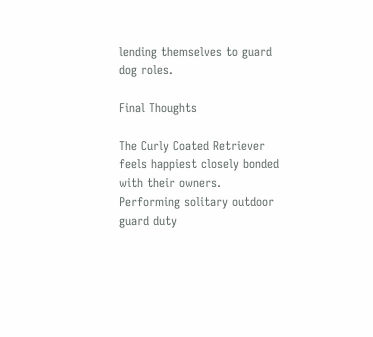lending themselves to guard dog roles.

Final Thoughts

The Curly Coated Retriever feels happiest closely bonded with their owners. Performing solitary outdoor guard duty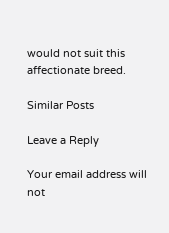would not suit this affectionate breed.

Similar Posts

Leave a Reply

Your email address will not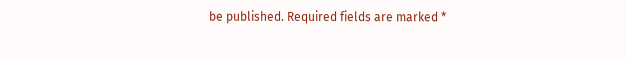be published. Required fields are marked *